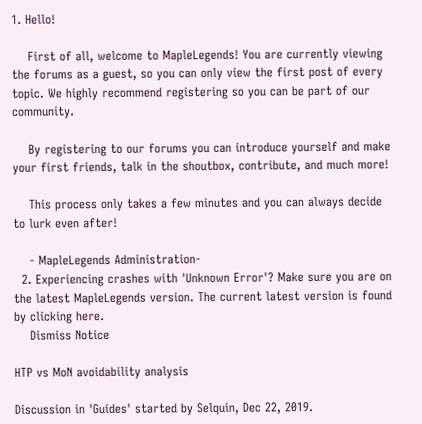1. Hello!

    First of all, welcome to MapleLegends! You are currently viewing the forums as a guest, so you can only view the first post of every topic. We highly recommend registering so you can be part of our community.

    By registering to our forums you can introduce yourself and make your first friends, talk in the shoutbox, contribute, and much more!

    This process only takes a few minutes and you can always decide to lurk even after!

    - MapleLegends Administration-
  2. Experiencing crashes with 'Unknown Error'? Make sure you are on the latest MapleLegends version. The current latest version is found by clicking here.
    Dismiss Notice

HTP vs MoN avoidability analysis

Discussion in 'Guides' started by Selquin, Dec 22, 2019.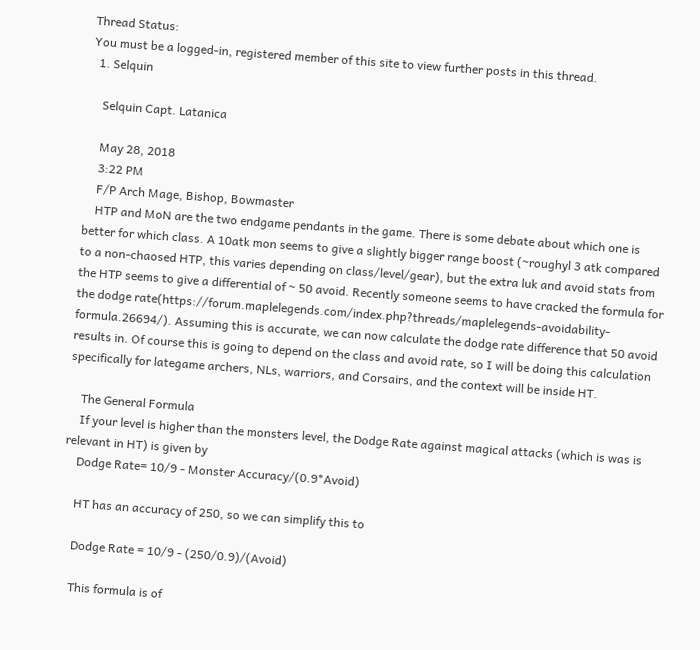Thread Status:
You must be a logged-in, registered member of this site to view further posts in this thread.
  1. Selquin

    Selquin Capt. Latanica

    May 28, 2018
    3:22 PM
    F/P Arch Mage, Bishop, Bowmaster
    HTP and MoN are the two endgame pendants in the game. There is some debate about which one is better for which class. A 10atk mon seems to give a slightly bigger range boost (~roughyl 3 atk compared to a non-chaosed HTP, this varies depending on class/level/gear), but the extra luk and avoid stats from the HTP seems to give a differential of ~ 50 avoid. Recently someone seems to have cracked the formula for the dodge rate(https://forum.maplelegends.com/index.php?threads/maplelegends-avoidability-formula.26694/). Assuming this is accurate, we can now calculate the dodge rate difference that 50 avoid results in. Of course this is going to depend on the class and avoid rate, so I will be doing this calculation specifically for lategame archers, NLs, warriors, and Corsairs, and the context will be inside HT.

    The General Formula
    If your level is higher than the monsters level, the Dodge Rate against magical attacks (which is was is relevant in HT) is given by
    Dodge Rate= 10/9 - Monster Accuracy/(0.9*Avoid)

    HT has an accuracy of 250, so we can simplify this to

    Dodge Rate = 10/9 - (250/0.9)/(Avoid)

    This formula is of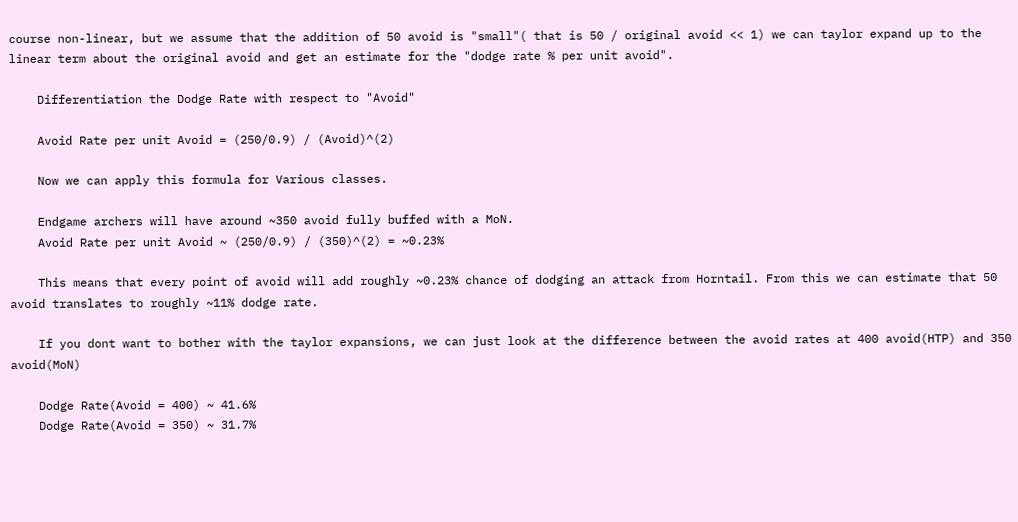course non-linear, but we assume that the addition of 50 avoid is "small"( that is 50 / original avoid << 1) we can taylor expand up to the linear term about the original avoid and get an estimate for the "dodge rate % per unit avoid".

    Differentiation the Dodge Rate with respect to "Avoid"

    Avoid Rate per unit Avoid = (250/0.9) / (Avoid)^(2)

    Now we can apply this formula for Various classes.

    Endgame archers will have around ~350 avoid fully buffed with a MoN.
    Avoid Rate per unit Avoid ~ (250/0.9) / (350)^(2) = ~0.23%

    This means that every point of avoid will add roughly ~0.23% chance of dodging an attack from Horntail. From this we can estimate that 50 avoid translates to roughly ~11% dodge rate.

    If you dont want to bother with the taylor expansions, we can just look at the difference between the avoid rates at 400 avoid(HTP) and 350 avoid(MoN)

    Dodge Rate(Avoid = 400) ~ 41.6%
    Dodge Rate(Avoid = 350) ~ 31.7%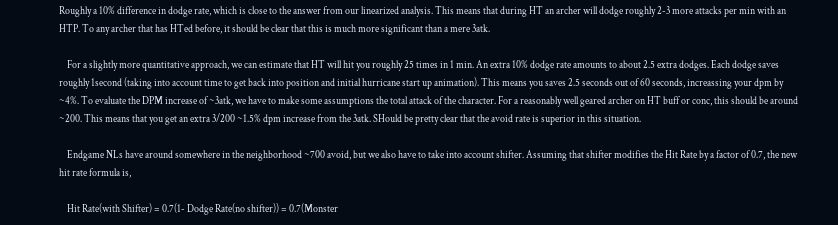Roughly a 10% difference in dodge rate, which is close to the answer from our linearized analysis. This means that during HT an archer will dodge roughly 2-3 more attacks per min with an HTP. To any archer that has HTed before, it should be clear that this is much more significant than a mere 3atk.

    For a slightly more quantitative approach, we can estimate that HT will hit you roughly 25 times in 1 min. An extra 10% dodge rate amounts to about 2.5 extra dodges. Each dodge saves roughly 1second (taking into account time to get back into position and initial hurricane start up animation). This means you saves 2.5 seconds out of 60 seconds, increassing your dpm by ~4%. To evaluate the DPM increase of ~3atk, we have to make some assumptions the total attack of the character. For a reasonably well geared archer on HT buff or conc, this should be around ~200. This means that you get an extra 3/200 ~1.5% dpm increase from the 3atk. SHould be pretty clear that the avoid rate is superior in this situation.

    Endgame NLs have around somewhere in the neighborhood ~700 avoid, but we also have to take into account shifter. Assuming that shifter modifies the Hit Rate by a factor of 0.7, the new hit rate formula is,

    Hit Rate(with Shifter) = 0.7(1- Dodge Rate(no shifter)) = 0.7(Monster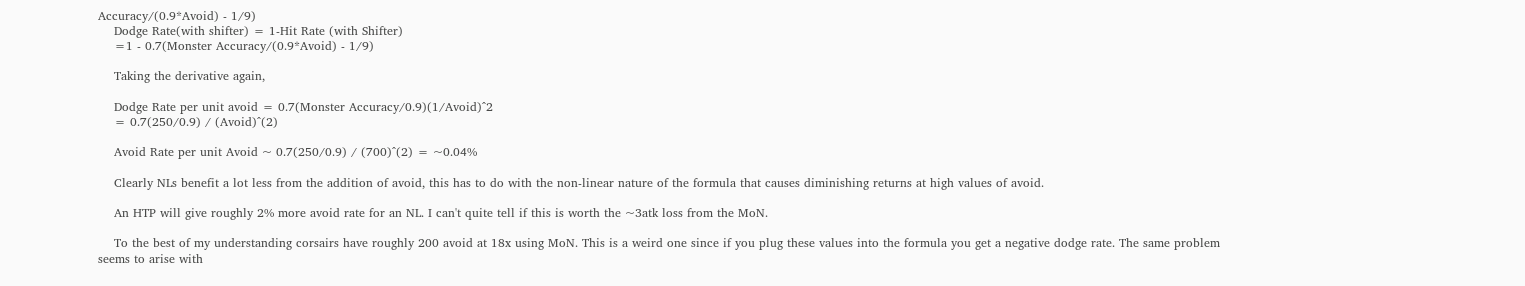Accuracy/(0.9*Avoid) - 1/9)
    Dodge Rate(with shifter) = 1-Hit Rate (with Shifter)
    =1 - 0.7(Monster Accuracy/(0.9*Avoid) - 1/9)

    Taking the derivative again,

    Dodge Rate per unit avoid = 0.7(Monster Accuracy/0.9)(1/Avoid)^2
    = 0.7(250/0.9) / (Avoid)^(2)

    Avoid Rate per unit Avoid ~ 0.7(250/0.9) / (700)^(2) = ~0.04%

    Clearly NLs benefit a lot less from the addition of avoid, this has to do with the non-linear nature of the formula that causes diminishing returns at high values of avoid.

    An HTP will give roughly 2% more avoid rate for an NL. I can't quite tell if this is worth the ~3atk loss from the MoN.

    To the best of my understanding corsairs have roughly 200 avoid at 18x using MoN. This is a weird one since if you plug these values into the formula you get a negative dodge rate. The same problem seems to arise with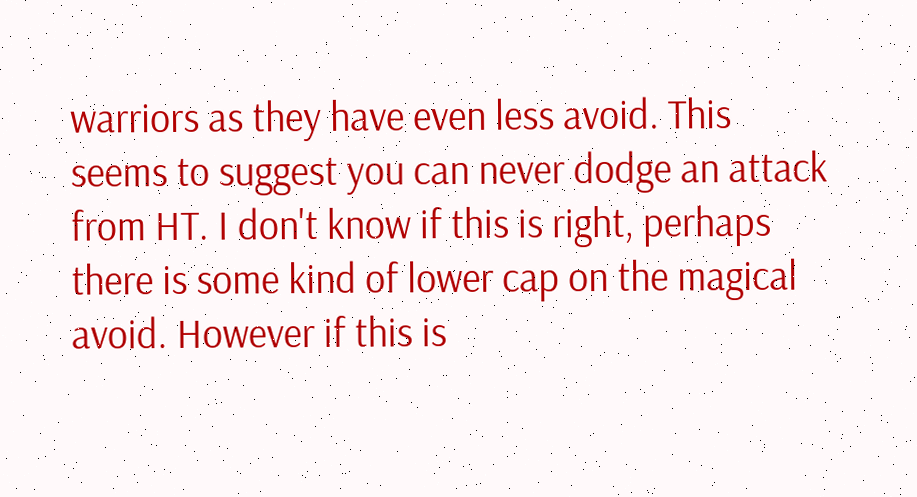warriors as they have even less avoid. This seems to suggest you can never dodge an attack from HT. I don't know if this is right, perhaps there is some kind of lower cap on the magical avoid. However if this is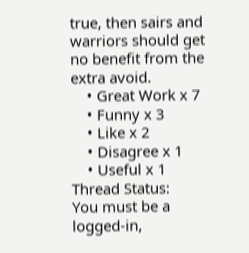true, then sairs and warriors should get no benefit from the extra avoid.
    • Great Work x 7
    • Funny x 3
    • Like x 2
    • Disagree x 1
    • Useful x 1
Thread Status:
You must be a logged-in,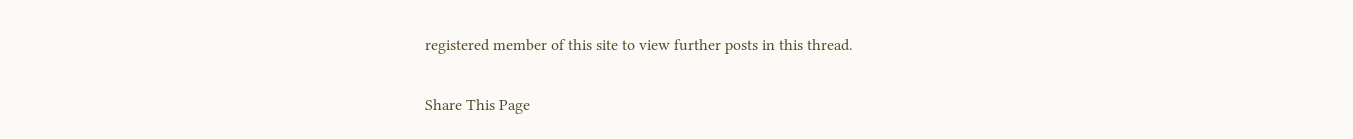registered member of this site to view further posts in this thread.

Share This Page